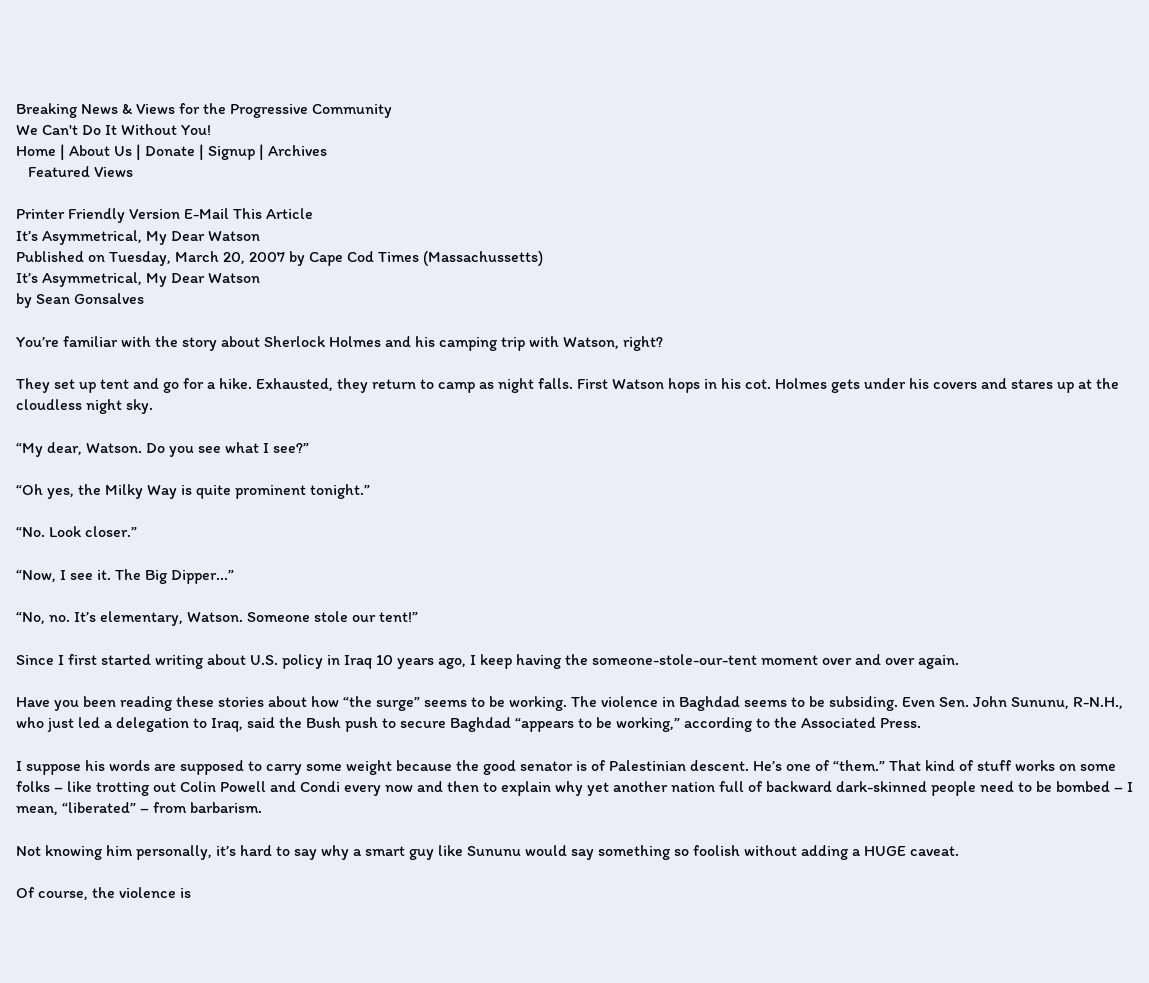Breaking News & Views for the Progressive Community
We Can't Do It Without You!
Home | About Us | Donate | Signup | Archives
   Featured Views

Printer Friendly Version E-Mail This Article
It’s Asymmetrical, My Dear Watson
Published on Tuesday, March 20, 2007 by Cape Cod Times (Massachussetts)
It’s Asymmetrical, My Dear Watson
by Sean Gonsalves

You’re familiar with the story about Sherlock Holmes and his camping trip with Watson, right?

They set up tent and go for a hike. Exhausted, they return to camp as night falls. First Watson hops in his cot. Holmes gets under his covers and stares up at the cloudless night sky.

“My dear, Watson. Do you see what I see?”

“Oh yes, the Milky Way is quite prominent tonight.”

“No. Look closer.”

“Now, I see it. The Big Dipper...”

“No, no. It’s elementary, Watson. Someone stole our tent!”

Since I first started writing about U.S. policy in Iraq 10 years ago, I keep having the someone-stole-our-tent moment over and over again.

Have you been reading these stories about how “the surge” seems to be working. The violence in Baghdad seems to be subsiding. Even Sen. John Sununu, R-N.H., who just led a delegation to Iraq, said the Bush push to secure Baghdad “appears to be working,” according to the Associated Press.

I suppose his words are supposed to carry some weight because the good senator is of Palestinian descent. He’s one of “them.” That kind of stuff works on some folks – like trotting out Colin Powell and Condi every now and then to explain why yet another nation full of backward dark-skinned people need to be bombed – I mean, “liberated” – from barbarism.

Not knowing him personally, it’s hard to say why a smart guy like Sununu would say something so foolish without adding a HUGE caveat.

Of course, the violence is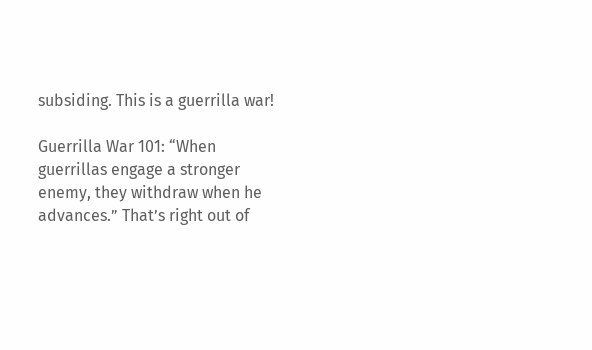subsiding. This is a guerrilla war!

Guerrilla War 101: “When guerrillas engage a stronger enemy, they withdraw when he advances.” That’s right out of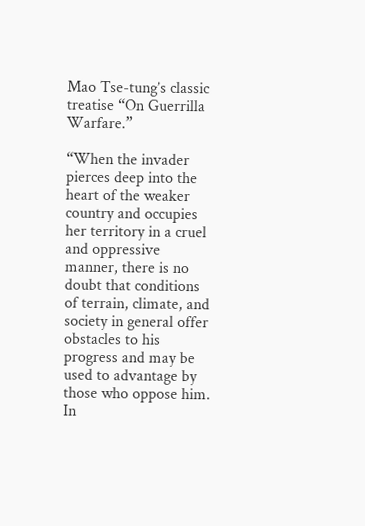Mao Tse-tung’s classic treatise “On Guerrilla Warfare.”

“When the invader pierces deep into the heart of the weaker country and occupies her territory in a cruel and oppressive manner, there is no doubt that conditions of terrain, climate, and society in general offer obstacles to his progress and may be used to advantage by those who oppose him. In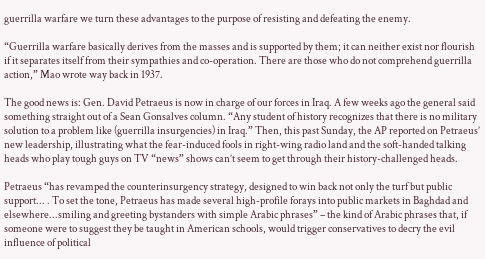guerrilla warfare we turn these advantages to the purpose of resisting and defeating the enemy.

“Guerrilla warfare basically derives from the masses and is supported by them; it can neither exist nor flourish if it separates itself from their sympathies and co-operation. There are those who do not comprehend guerrilla action,” Mao wrote way back in 1937.

The good news is: Gen. David Petraeus is now in charge of our forces in Iraq. A few weeks ago the general said something straight out of a Sean Gonsalves column. “Any student of history recognizes that there is no military solution to a problem like (guerrilla insurgencies) in Iraq.” Then, this past Sunday, the AP reported on Petraeus’ new leadership, illustrating what the fear-induced fools in right-wing radio land and the soft-handed talking heads who play tough guys on TV “news” shows can’t seem to get through their history-challenged heads.

Petraeus “has revamped the counterinsurgency strategy, designed to win back not only the turf but public support... . To set the tone, Petraeus has made several high-profile forays into public markets in Baghdad and elsewhere...smiling and greeting bystanders with simple Arabic phrases” – the kind of Arabic phrases that, if someone were to suggest they be taught in American schools, would trigger conservatives to decry the evil influence of political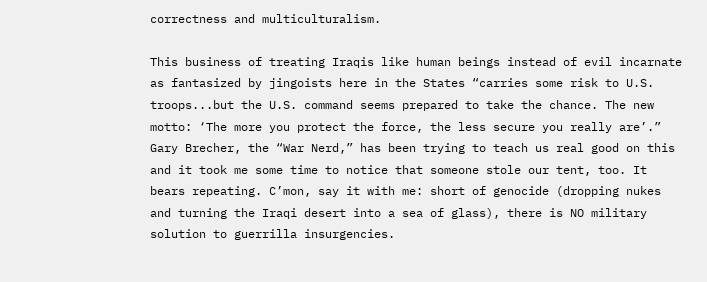correctness and multiculturalism.

This business of treating Iraqis like human beings instead of evil incarnate as fantasized by jingoists here in the States “carries some risk to U.S. troops...but the U.S. command seems prepared to take the chance. The new motto: ‘The more you protect the force, the less secure you really are’.” Gary Brecher, the “War Nerd,” has been trying to teach us real good on this and it took me some time to notice that someone stole our tent, too. It bears repeating. C’mon, say it with me: short of genocide (dropping nukes and turning the Iraqi desert into a sea of glass), there is NO military solution to guerrilla insurgencies.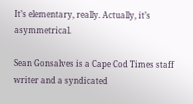It’s elementary, really. Actually, it’s asymmetrical.

Sean Gonsalves is a Cape Cod Times staff writer and a syndicated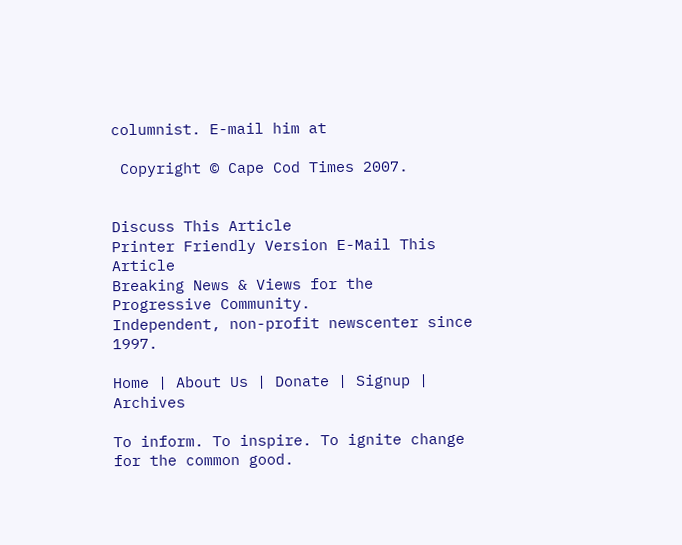columnist. E-mail him at

 Copyright © Cape Cod Times 2007.


Discuss This Article
Printer Friendly Version E-Mail This Article
Breaking News & Views for the Progressive Community.
Independent, non-profit newscenter since 1997.

Home | About Us | Donate | Signup | Archives

To inform. To inspire. To ignite change for the common good.